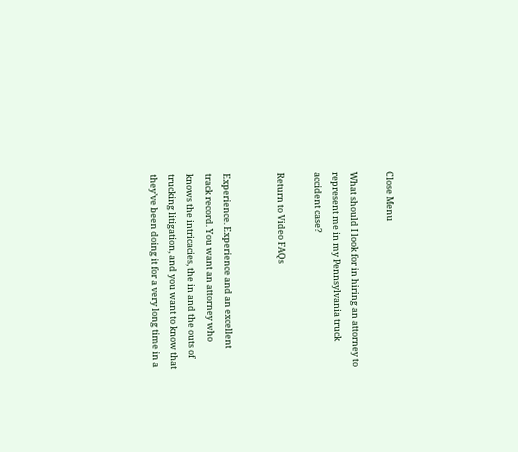Close Menu

What should I look for in hiring an attorney to represent me in my Pennsylvania truck accident case?

Return to Video FAQs


Experience. Experience and an excellent track record. You want an attorney who knows the intricacies, the in and the outs of trucking litigation, and you want to know that they’ve been doing it for a very long time in a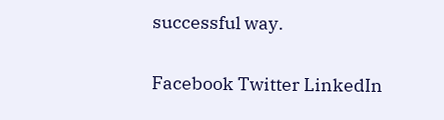successful way.

Facebook Twitter LinkedIn